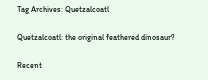Tag Archives: Quetzalcoatl

Quetzalcoatl: the original feathered dinosaur?

Recent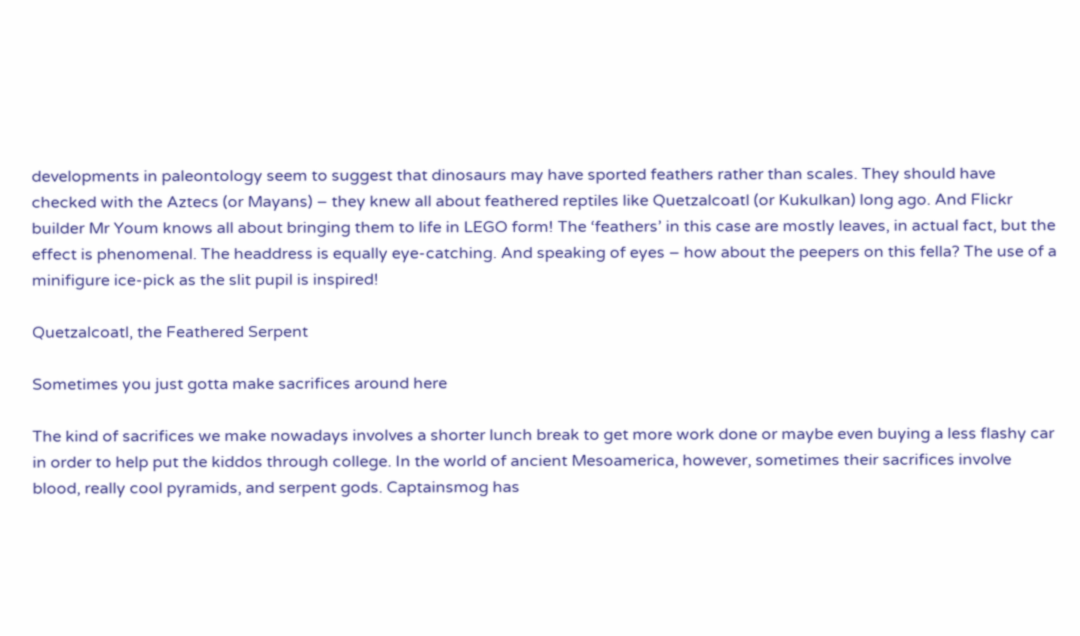developments in paleontology seem to suggest that dinosaurs may have sported feathers rather than scales. They should have checked with the Aztecs (or Mayans) – they knew all about feathered reptiles like Quetzalcoatl (or Kukulkan) long ago. And Flickr builder Mr Youm knows all about bringing them to life in LEGO form! The ‘feathers’ in this case are mostly leaves, in actual fact, but the effect is phenomenal. The headdress is equally eye-catching. And speaking of eyes – how about the peepers on this fella? The use of a minifigure ice-pick as the slit pupil is inspired!

Quetzalcoatl, the Feathered Serpent

Sometimes you just gotta make sacrifices around here

The kind of sacrifices we make nowadays involves a shorter lunch break to get more work done or maybe even buying a less flashy car in order to help put the kiddos through college. In the world of ancient Mesoamerica, however, sometimes their sacrifices involve blood, really cool pyramids, and serpent gods. Captainsmog has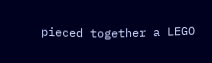pieced together a LEGO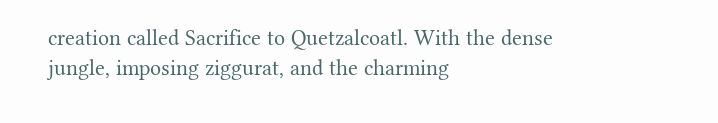creation called Sacrifice to Quetzalcoatl. With the dense jungle, imposing ziggurat, and the charming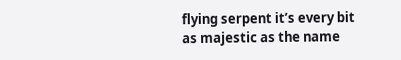flying serpent it’s every bit as majestic as the name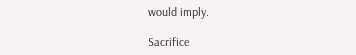would imply.

Sacrifice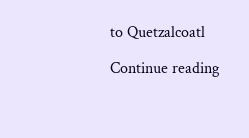to Quetzalcoatl

Continue reading